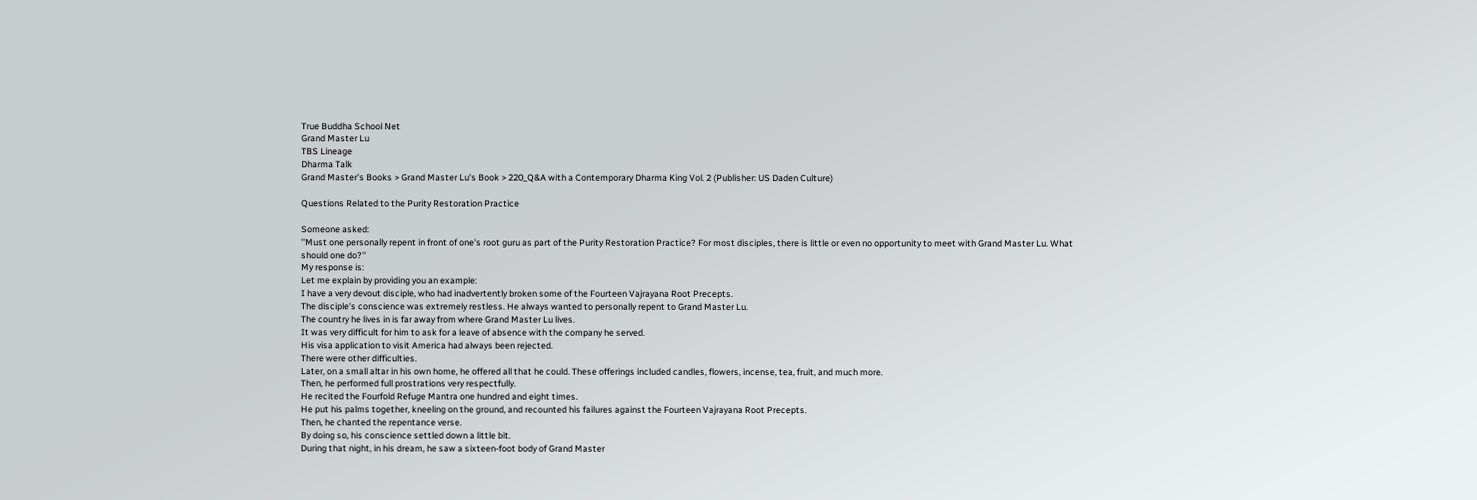True Buddha School Net
Grand Master Lu
TBS Lineage
Dharma Talk
Grand Master's Books > Grand Master Lu's Book > 220_Q&A with a Contemporary Dharma King Vol. 2 (Publisher: US Daden Culture)

Questions Related to the Purity Restoration Practice

Someone asked:
''Must one personally repent in front of one's root guru as part of the Purity Restoration Practice? For most disciples, there is little or even no opportunity to meet with Grand Master Lu. What should one do?''
My response is:
Let me explain by providing you an example:
I have a very devout disciple, who had inadvertently broken some of the Fourteen Vajrayana Root Precepts.
The disciple's conscience was extremely restless. He always wanted to personally repent to Grand Master Lu.
The country he lives in is far away from where Grand Master Lu lives.
It was very difficult for him to ask for a leave of absence with the company he served.
His visa application to visit America had always been rejected.
There were other difficulties.
Later, on a small altar in his own home, he offered all that he could. These offerings included candles, flowers, incense, tea, fruit, and much more.
Then, he performed full prostrations very respectfully.
He recited the Fourfold Refuge Mantra one hundred and eight times.
He put his palms together, kneeling on the ground, and recounted his failures against the Fourteen Vajrayana Root Precepts.
Then, he chanted the repentance verse.
By doing so, his conscience settled down a little bit.
During that night, in his dream, he saw a sixteen-foot body of Grand Master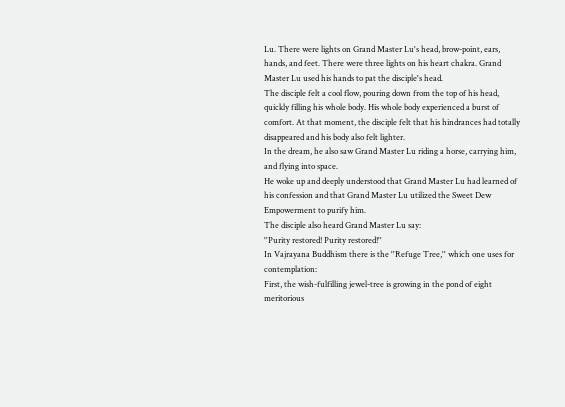Lu. There were lights on Grand Master Lu's head, brow-point, ears, hands, and feet. There were three lights on his heart chakra. Grand Master Lu used his hands to pat the disciple's head.
The disciple felt a cool flow, pouring down from the top of his head, quickly filling his whole body. His whole body experienced a burst of comfort. At that moment, the disciple felt that his hindrances had totally disappeared and his body also felt lighter.
In the dream, he also saw Grand Master Lu riding a horse, carrying him, and flying into space.
He woke up and deeply understood that Grand Master Lu had learned of his confession and that Grand Master Lu utilized the Sweet Dew Empowerment to purify him.
The disciple also heard Grand Master Lu say:
''Purity restored! Purity restored!''
In Vajrayana Buddhism there is the ''Refuge Tree,'' which one uses for contemplation:
First, the wish-fulfilling jewel-tree is growing in the pond of eight meritorious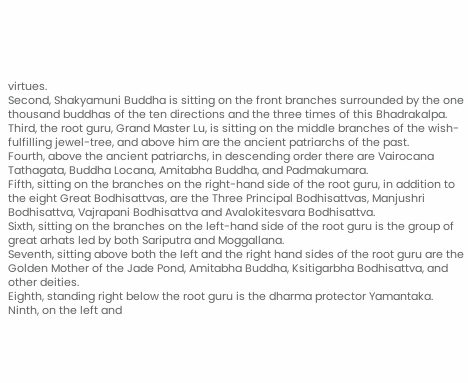virtues.
Second, Shakyamuni Buddha is sitting on the front branches surrounded by the one thousand buddhas of the ten directions and the three times of this Bhadrakalpa.
Third, the root guru, Grand Master Lu, is sitting on the middle branches of the wish-fulfilling jewel-tree, and above him are the ancient patriarchs of the past.
Fourth, above the ancient patriarchs, in descending order there are Vairocana Tathagata, Buddha Locana, Amitabha Buddha, and Padmakumara.
Fifth, sitting on the branches on the right-hand side of the root guru, in addition to the eight Great Bodhisattvas, are the Three Principal Bodhisattvas, Manjushri Bodhisattva, Vajrapani Bodhisattva and Avalokitesvara Bodhisattva.
Sixth, sitting on the branches on the left-hand side of the root guru is the group of great arhats led by both Sariputra and Moggallana.
Seventh, sitting above both the left and the right hand sides of the root guru are the Golden Mother of the Jade Pond, Amitabha Buddha, Ksitigarbha Bodhisattva, and other deities.
Eighth, standing right below the root guru is the dharma protector Yamantaka.
Ninth, on the left and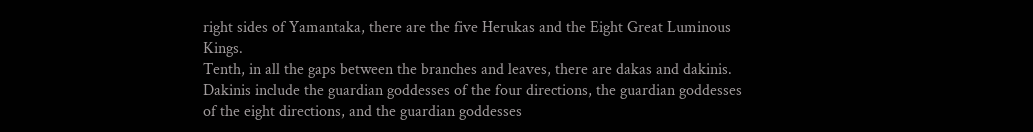right sides of Yamantaka, there are the five Herukas and the Eight Great Luminous Kings.
Tenth, in all the gaps between the branches and leaves, there are dakas and dakinis. Dakinis include the guardian goddesses of the four directions, the guardian goddesses of the eight directions, and the guardian goddesses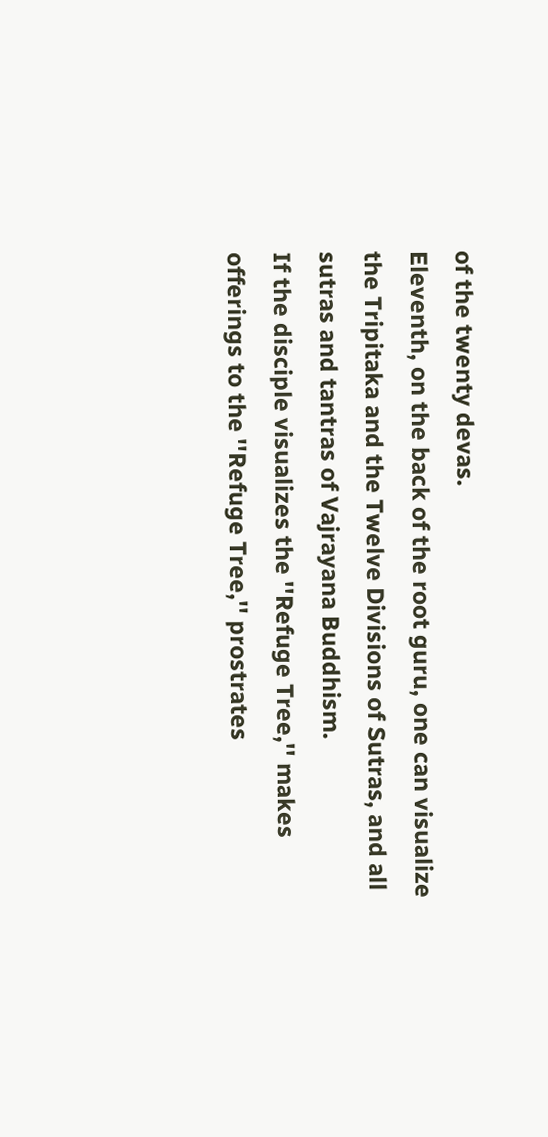of the twenty devas.
Eleventh, on the back of the root guru, one can visualize the Tripitaka and the Twelve Divisions of Sutras, and all sutras and tantras of Vajrayana Buddhism.
If the disciple visualizes the ''Refuge Tree,'' makes offerings to the ''Refuge Tree,'' prostrates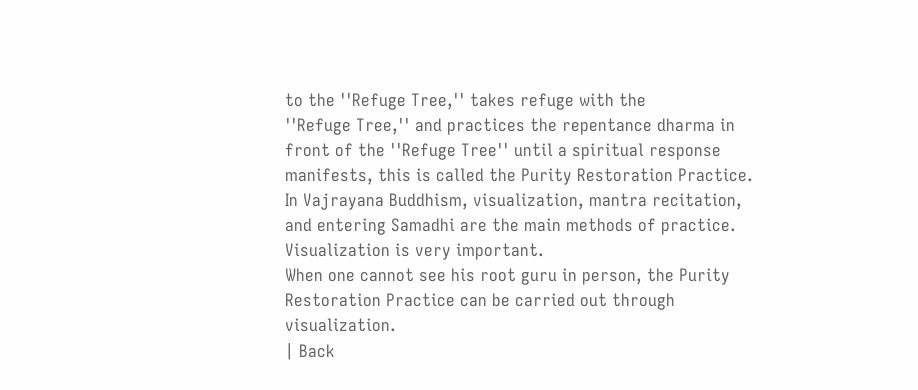to the ''Refuge Tree,'' takes refuge with the
''Refuge Tree,'' and practices the repentance dharma in front of the ''Refuge Tree'' until a spiritual response manifests, this is called the Purity Restoration Practice.
In Vajrayana Buddhism, visualization, mantra recitation, and entering Samadhi are the main methods of practice.
Visualization is very important.
When one cannot see his root guru in person, the Purity Restoration Practice can be carried out through visualization.
| Back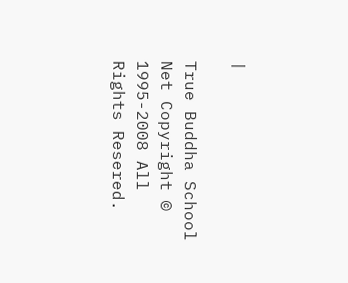|

True Buddha School Net Copyright © 1995-2008 All Rights Resered.